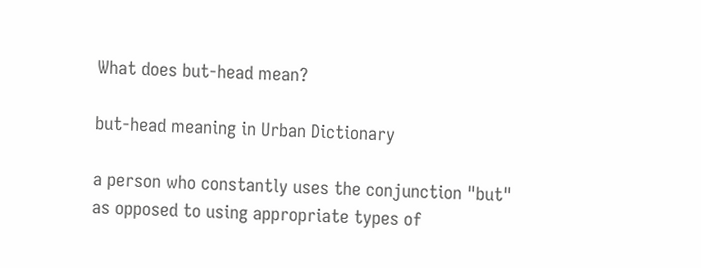What does but-head mean?

but-head meaning in Urban Dictionary

a person who constantly uses the conjunction "but" as opposed to using appropriate types of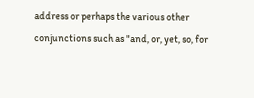address or perhaps the various other conjunctions such as "and, or, yet, so, for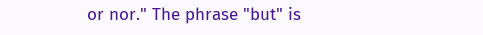or nor." The phrase "but" is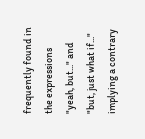frequently found in the expressions "yeah, but..." and "but, just what if..." implying a contrary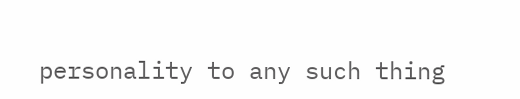personality to any such thing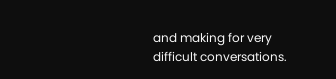and making for very difficult conversations.